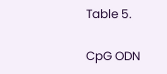Table 5.

CpG ODN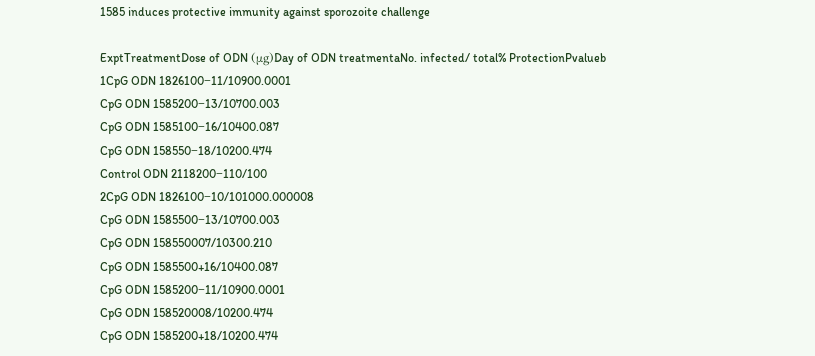1585 induces protective immunity against sporozoite challenge

ExptTreatmentDose of ODN (μg)Day of ODN treatmentaNo. infected/ total% ProtectionPvalueb
1CpG ODN 1826100−11/10900.0001
CpG ODN 1585200−13/10700.003
CpG ODN 1585100−16/10400.087
CpG ODN 158550−18/10200.474
Control ODN 2118200−110/100
2CpG ODN 1826100−10/101000.000008
CpG ODN 1585500−13/10700.003
CpG ODN 158550007/10300.210
CpG ODN 1585500+16/10400.087
CpG ODN 1585200−11/10900.0001
CpG ODN 158520008/10200.474
CpG ODN 1585200+18/10200.474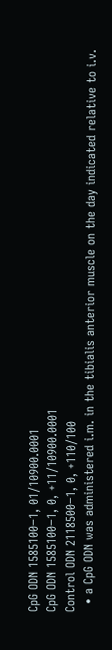CpG ODN 1585100−1, 01/10900.0001
CpG ODN 1585100−1, 0, +11/10900.0001
Control ODN 2118500−1, 0, +110/100
  • a CpG ODN was administered i.m. in the tibialis anterior muscle on the day indicated relative to i.v.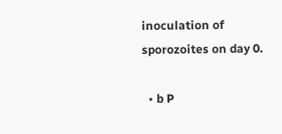inoculation of sporozoites on day 0.

  • b P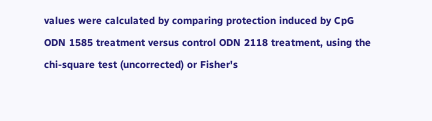values were calculated by comparing protection induced by CpG ODN 1585 treatment versus control ODN 2118 treatment, using the chi-square test (uncorrected) or Fisher's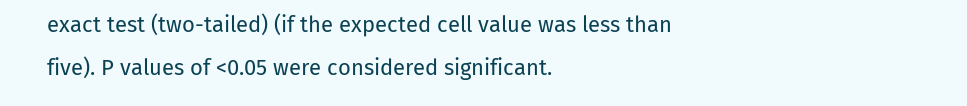exact test (two-tailed) (if the expected cell value was less than five). P values of <0.05 were considered significant.